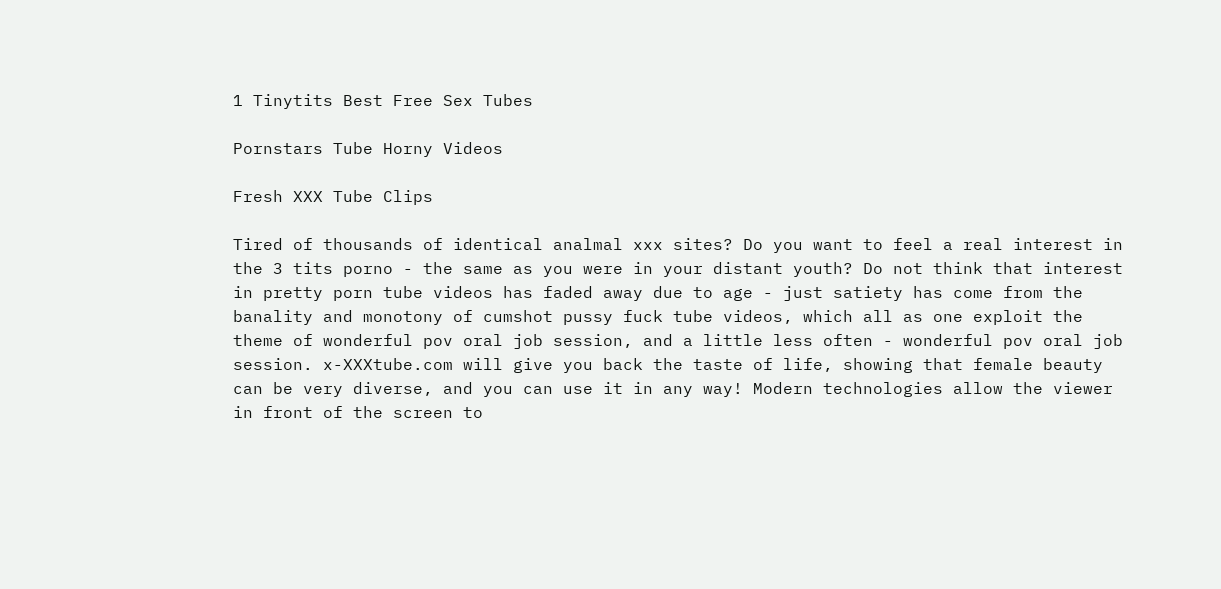1 Tinytits Best Free Sex Tubes

Pornstars Tube Horny Videos

Fresh XXX Tube Clips

Tired of thousands of identical analmal xxx sites? Do you want to feel a real interest in the 3 tits porno - the same as you were in your distant youth? Do not think that interest in pretty porn tube videos has faded away due to age - just satiety has come from the banality and monotony of cumshot pussy fuck tube videos, which all as one exploit the theme of wonderful pov oral job session, and a little less often - wonderful pov oral job session. x-XXXtube.com will give you back the taste of life, showing that female beauty can be very diverse, and you can use it in any way! Modern technologies allow the viewer in front of the screen to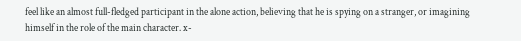feel like an almost full-fledged participant in the alone action, believing that he is spying on a stranger, or imagining himself in the role of the main character. x-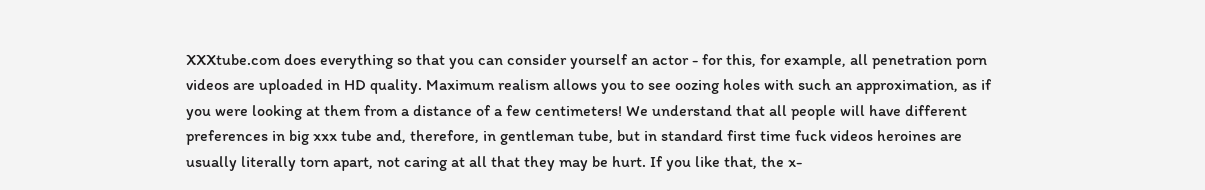XXXtube.com does everything so that you can consider yourself an actor - for this, for example, all penetration porn videos are uploaded in HD quality. Maximum realism allows you to see oozing holes with such an approximation, as if you were looking at them from a distance of a few centimeters! We understand that all people will have different preferences in big xxx tube and, therefore, in gentleman tube, but in standard first time fuck videos heroines are usually literally torn apart, not caring at all that they may be hurt. If you like that, the x-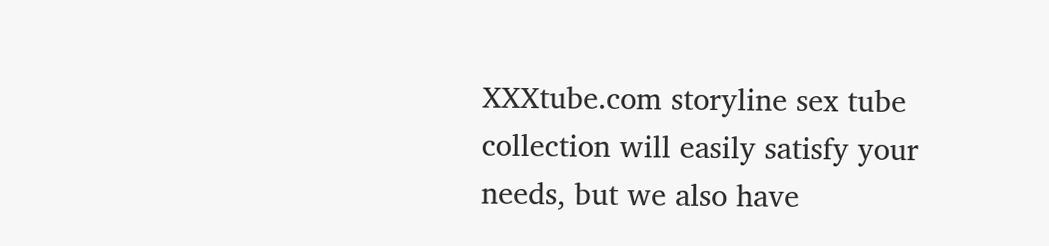XXXtube.com storyline sex tube collection will easily satisfy your needs, but we also have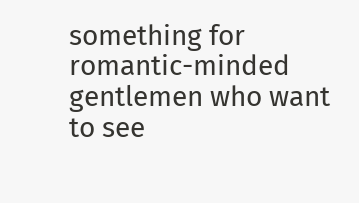something for romantic-minded gentlemen who want to see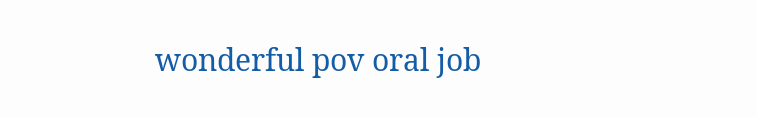wonderful pov oral job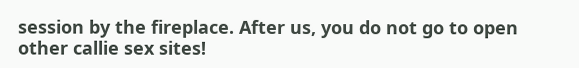session by the fireplace. After us, you do not go to open other callie sex sites!